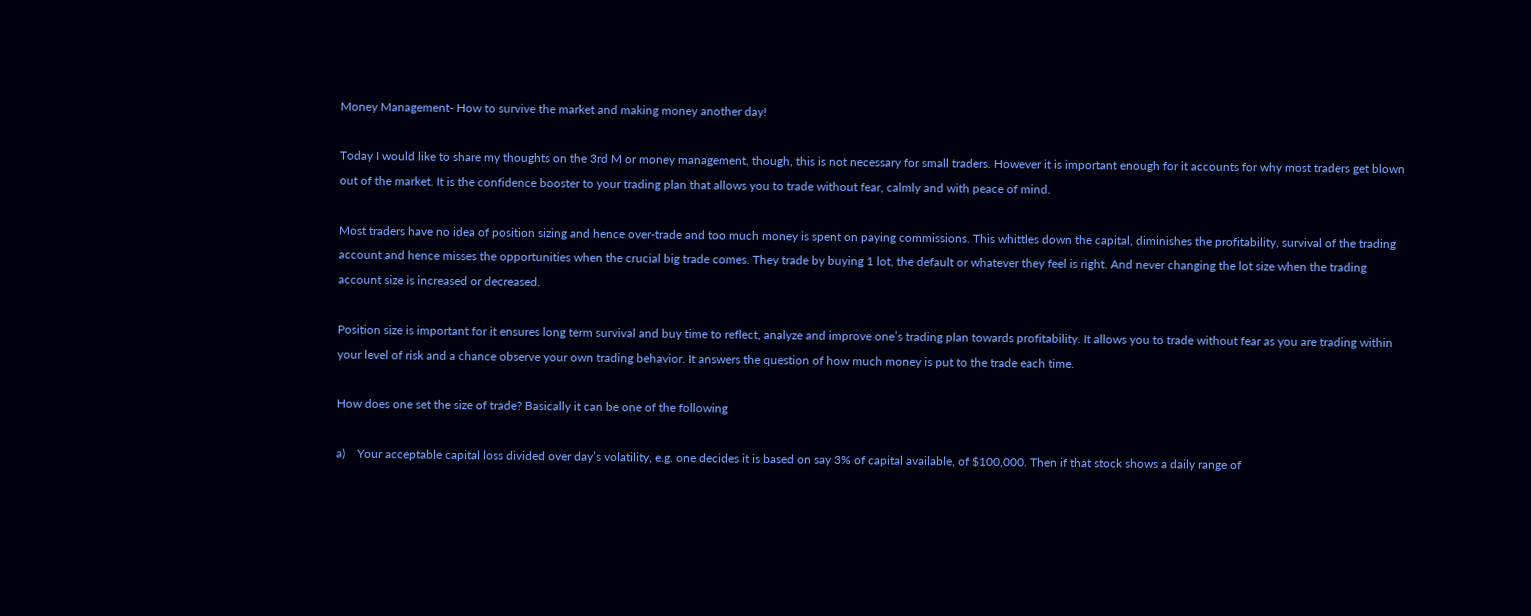Money Management- How to survive the market and making money another day!

Today I would like to share my thoughts on the 3rd M or money management, though, this is not necessary for small traders. However it is important enough for it accounts for why most traders get blown out of the market. It is the confidence booster to your trading plan that allows you to trade without fear, calmly and with peace of mind.

Most traders have no idea of position sizing and hence over-trade and too much money is spent on paying commissions. This whittles down the capital, diminishes the profitability, survival of the trading account and hence misses the opportunities when the crucial big trade comes. They trade by buying 1 lot, the default or whatever they feel is right. And never changing the lot size when the trading account size is increased or decreased.

Position size is important for it ensures long term survival and buy time to reflect, analyze and improve one’s trading plan towards profitability. It allows you to trade without fear as you are trading within your level of risk and a chance observe your own trading behavior. It answers the question of how much money is put to the trade each time.

How does one set the size of trade? Basically it can be one of the following

a)    Your acceptable capital loss divided over day’s volatility, e.g. one decides it is based on say 3% of capital available, of $100,000. Then if that stock shows a daily range of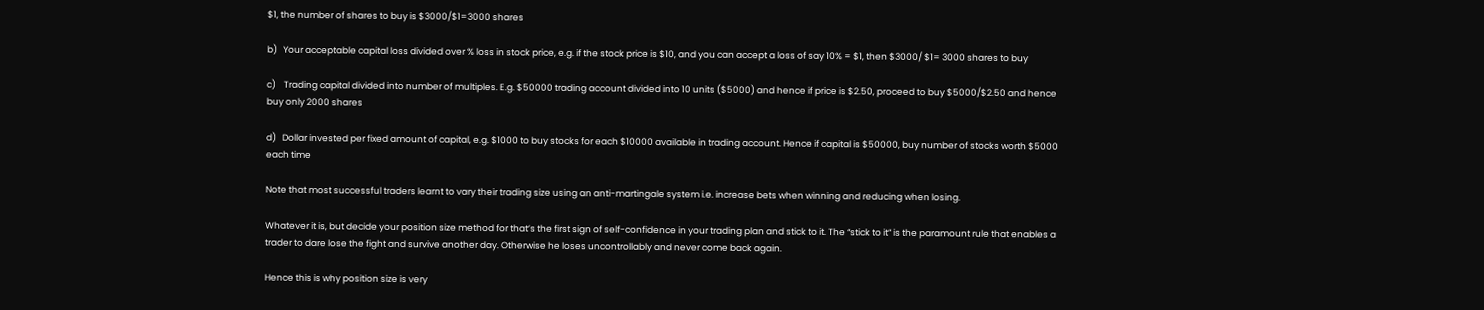$1, the number of shares to buy is $3000/$1=3000 shares

b)   Your acceptable capital loss divided over % loss in stock price, e.g. if the stock price is $10, and you can accept a loss of say 10% = $1, then $3000/ $1= 3000 shares to buy

c)    Trading capital divided into number of multiples. E.g. $50000 trading account divided into 10 units ($5000) and hence if price is $2.50, proceed to buy $5000/$2.50 and hence buy only 2000 shares

d)   Dollar invested per fixed amount of capital, e.g. $1000 to buy stocks for each $10000 available in trading account. Hence if capital is $50000, buy number of stocks worth $5000 each time

Note that most successful traders learnt to vary their trading size using an anti-martingale system i.e. increase bets when winning and reducing when losing.

Whatever it is, but decide your position size method for that’s the first sign of self-confidence in your trading plan and stick to it. The “stick to it” is the paramount rule that enables a trader to dare lose the fight and survive another day. Otherwise he loses uncontrollably and never come back again.

Hence this is why position size is very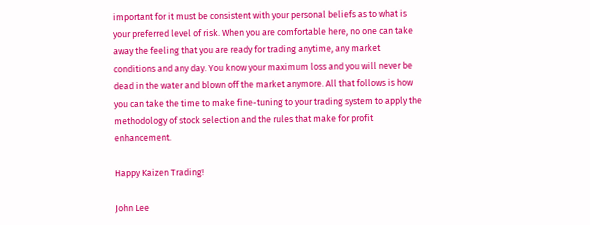important for it must be consistent with your personal beliefs as to what is your preferred level of risk. When you are comfortable here, no one can take away the feeling that you are ready for trading anytime, any market conditions and any day. You know your maximum loss and you will never be dead in the water and blown off the market anymore. All that follows is how you can take the time to make fine-tuning to your trading system to apply the methodology of stock selection and the rules that make for profit enhancement.

Happy Kaizen Trading!

John Lee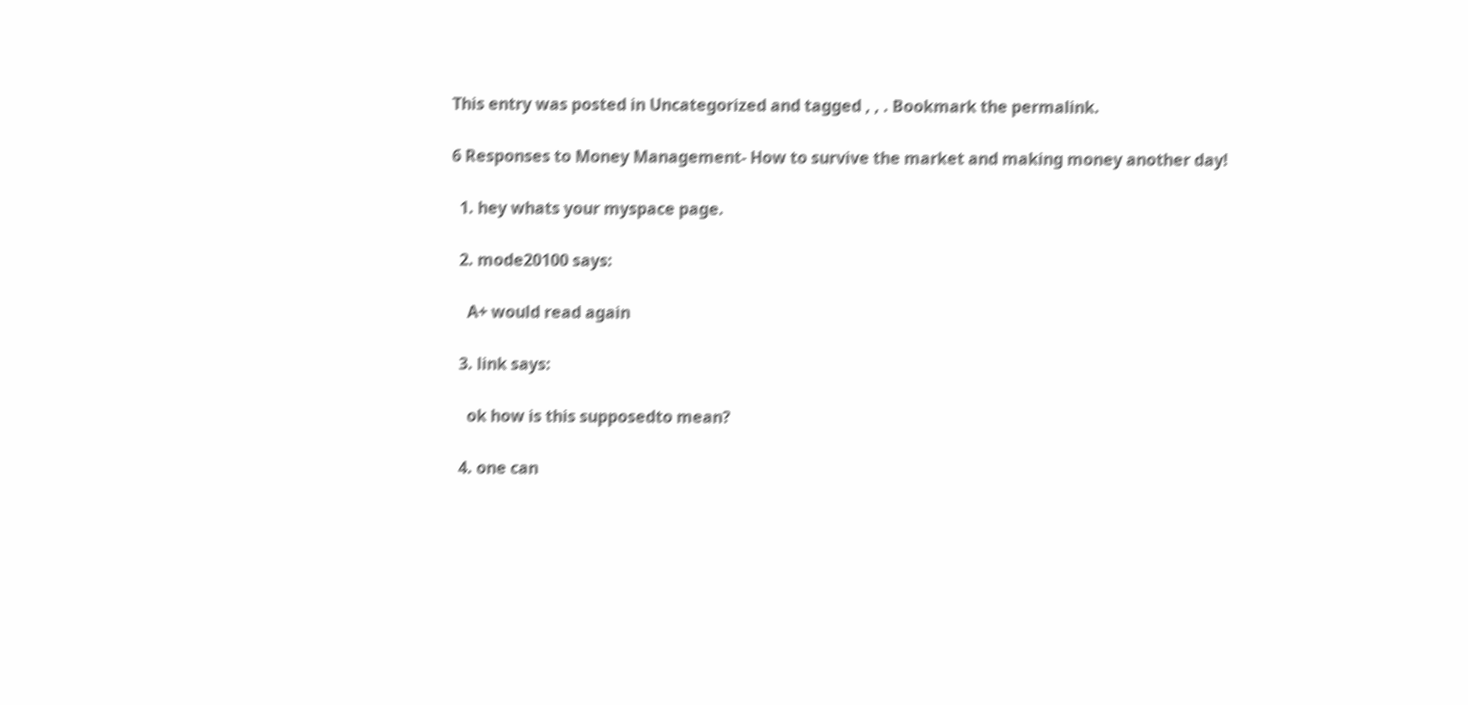This entry was posted in Uncategorized and tagged , , . Bookmark the permalink.

6 Responses to Money Management- How to survive the market and making money another day!

  1. hey whats your myspace page.

  2. mode20100 says:

    A+ would read again

  3. link says:

    ok how is this supposedto mean?

  4. one can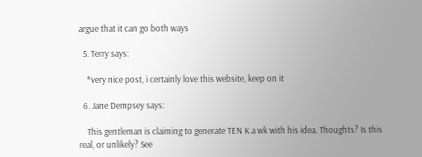argue that it can go both ways

  5. Terry says:

    *very nice post, i certainly love this website, keep on it

  6. Jane Dempsey says:

    This gentleman is claiming to generate TEN K a wk with his idea. Thoughts? Is this real, or unlikely? See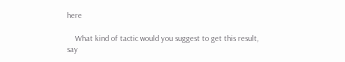here

    What kind of tactic would you suggest to get this result, say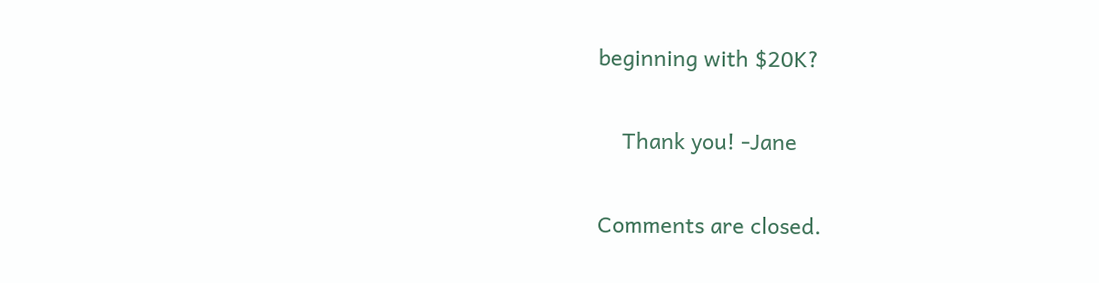beginning with $20K?

    Thank you! -Jane

Comments are closed.